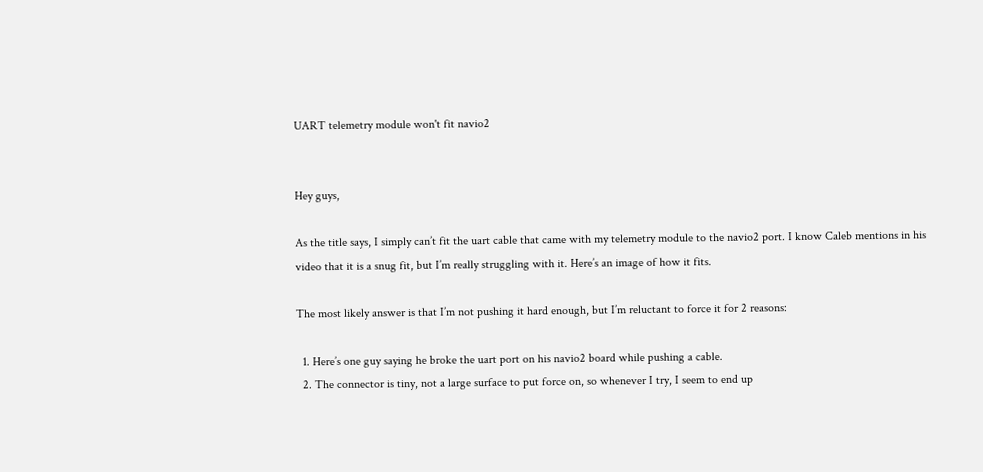UART telemetry module won't fit navio2


Hey guys,

As the title says, I simply can’t fit the uart cable that came with my telemetry module to the navio2 port. I know Caleb mentions in his video that it is a snug fit, but I’m really struggling with it. Here’s an image of how it fits.

The most likely answer is that I’m not pushing it hard enough, but I’m reluctant to force it for 2 reasons:

  1. Here’s one guy saying he broke the uart port on his navio2 board while pushing a cable.
  2. The connector is tiny, not a large surface to put force on, so whenever I try, I seem to end up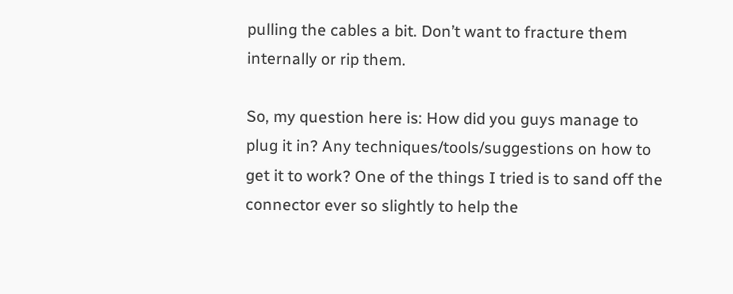pulling the cables a bit. Don’t want to fracture them internally or rip them.

So, my question here is: How did you guys manage to plug it in? Any techniques/tools/suggestions on how to get it to work? One of the things I tried is to sand off the connector ever so slightly to help the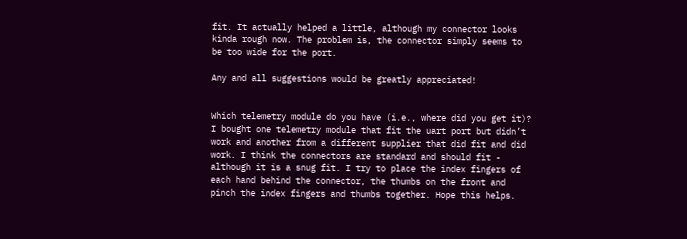fit. It actually helped a little, although my connector looks kinda rough now. The problem is, the connector simply seems to be too wide for the port.

Any and all suggestions would be greatly appreciated!


Which telemetry module do you have (i.e., where did you get it)? I bought one telemetry module that fit the uart port but didn’t work and another from a different supplier that did fit and did work. I think the connectors are standard and should fit - although it is a snug fit. I try to place the index fingers of each hand behind the connector, the thumbs on the front and pinch the index fingers and thumbs together. Hope this helps.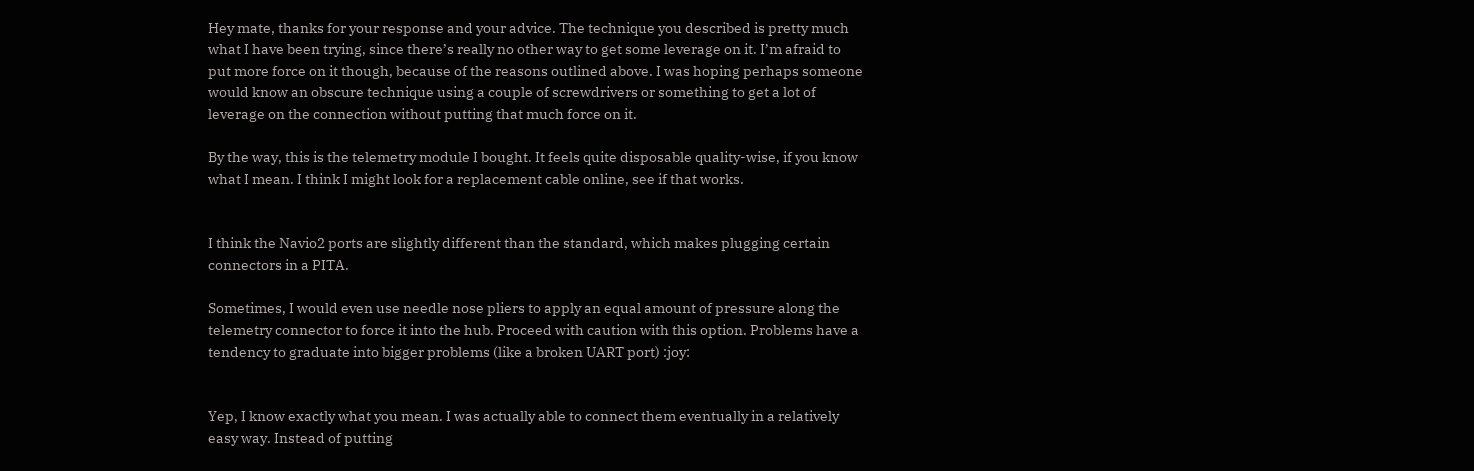Hey mate, thanks for your response and your advice. The technique you described is pretty much what I have been trying, since there’s really no other way to get some leverage on it. I’m afraid to put more force on it though, because of the reasons outlined above. I was hoping perhaps someone would know an obscure technique using a couple of screwdrivers or something to get a lot of leverage on the connection without putting that much force on it.

By the way, this is the telemetry module I bought. It feels quite disposable quality-wise, if you know what I mean. I think I might look for a replacement cable online, see if that works.


I think the Navio2 ports are slightly different than the standard, which makes plugging certain connectors in a PITA.

Sometimes, I would even use needle nose pliers to apply an equal amount of pressure along the telemetry connector to force it into the hub. Proceed with caution with this option. Problems have a tendency to graduate into bigger problems (like a broken UART port) :joy:


Yep, I know exactly what you mean. I was actually able to connect them eventually in a relatively easy way. Instead of putting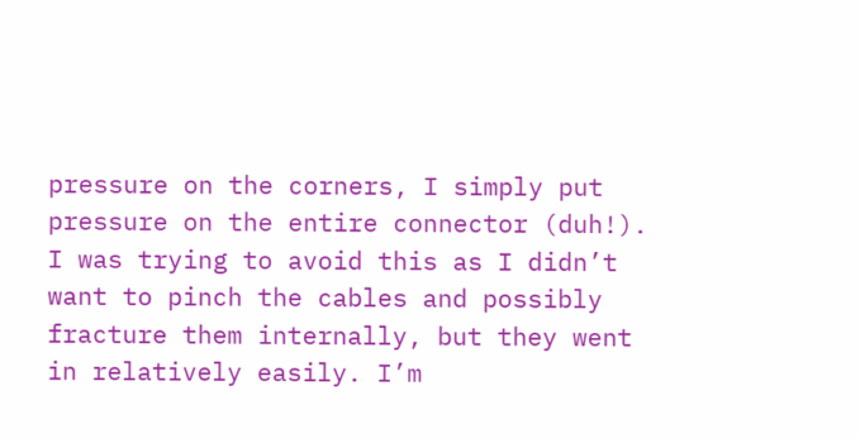pressure on the corners, I simply put pressure on the entire connector (duh!). I was trying to avoid this as I didn’t want to pinch the cables and possibly fracture them internally, but they went in relatively easily. I’m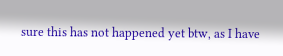sure this has not happened yet btw, as I have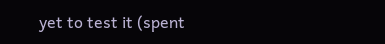yet to test it (spent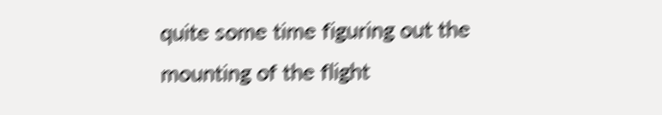quite some time figuring out the mounting of the flight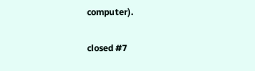computer).

closed #7